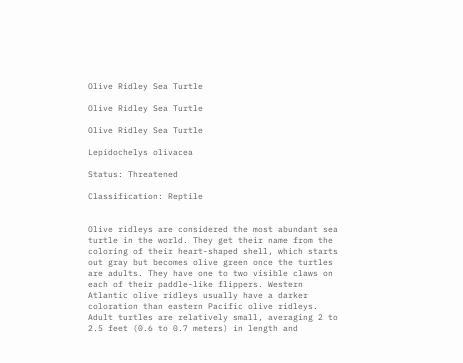Olive Ridley Sea Turtle

Olive Ridley Sea Turtle

Olive Ridley Sea Turtle

Lepidochelys olivacea

Status: Threatened

Classification: Reptile


Olive ridleys are considered the most abundant sea turtle in the world. They get their name from the coloring of their heart-shaped shell, which starts out gray but becomes olive green once the turtles are adults. They have one to two visible claws on each of their paddle-like flippers. Western Atlantic olive ridleys usually have a darker coloration than eastern Pacific olive ridleys. Adult turtles are relatively small, averaging 2 to 2.5 feet (0.6 to 0.7 meters) in length and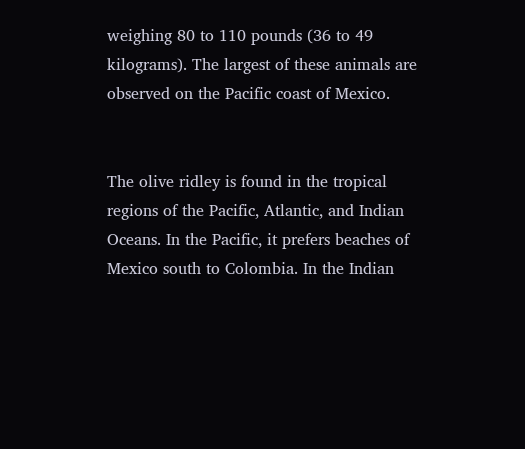weighing 80 to 110 pounds (36 to 49 kilograms). The largest of these animals are observed on the Pacific coast of Mexico.


The olive ridley is found in the tropical regions of the Pacific, Atlantic, and Indian Oceans. In the Pacific, it prefers beaches of Mexico south to Colombia. In the Indian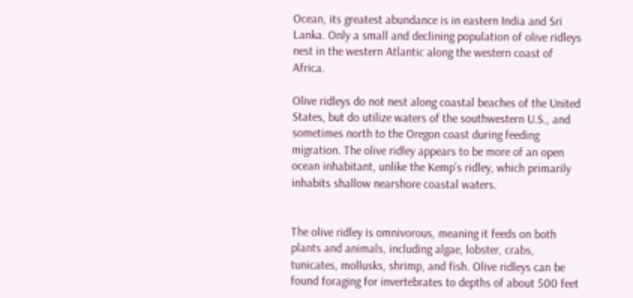Ocean, its greatest abundance is in eastern India and Sri Lanka. Only a small and declining population of olive ridleys nest in the western Atlantic along the western coast of Africa.

Olive ridleys do not nest along coastal beaches of the United States, but do utilize waters of the southwestern U.S., and sometimes north to the Oregon coast during feeding migration. The olive ridley appears to be more of an open ocean inhabitant, unlike the Kemp’s ridley, which primarily inhabits shallow nearshore coastal waters.


The olive ridley is omnivorous, meaning it feeds on both plants and animals, including algae, lobster, crabs, tunicates, mollusks, shrimp, and fish. Olive ridleys can be found foraging for invertebrates to depths of about 500 feet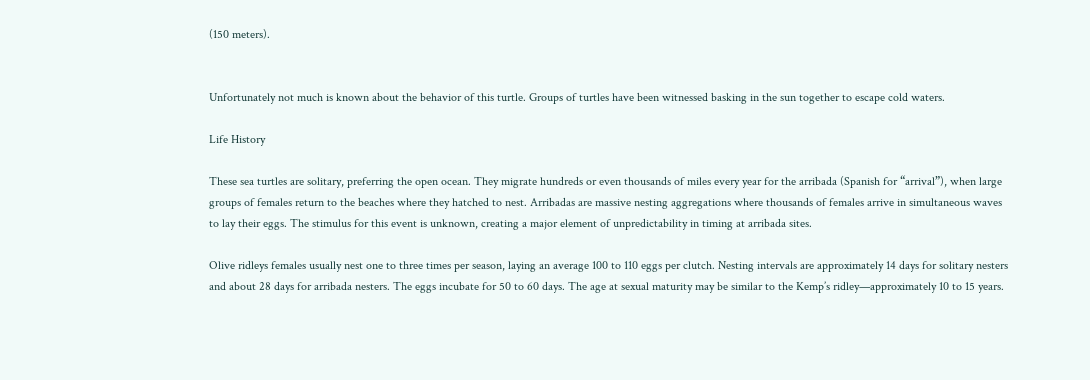(150 meters).


Unfortunately not much is known about the behavior of this turtle. Groups of turtles have been witnessed basking in the sun together to escape cold waters.

Life History

These sea turtles are solitary, preferring the open ocean. They migrate hundreds or even thousands of miles every year for the arribada (Spanish for “arrival”), when large groups of females return to the beaches where they hatched to nest. Arribadas are massive nesting aggregations where thousands of females arrive in simultaneous waves to lay their eggs. The stimulus for this event is unknown, creating a major element of unpredictability in timing at arribada sites.

Olive ridleys females usually nest one to three times per season, laying an average 100 to 110 eggs per clutch. Nesting intervals are approximately 14 days for solitary nesters and about 28 days for arribada nesters. The eggs incubate for 50 to 60 days. The age at sexual maturity may be similar to the Kemp’s ridley—approximately 10 to 15 years.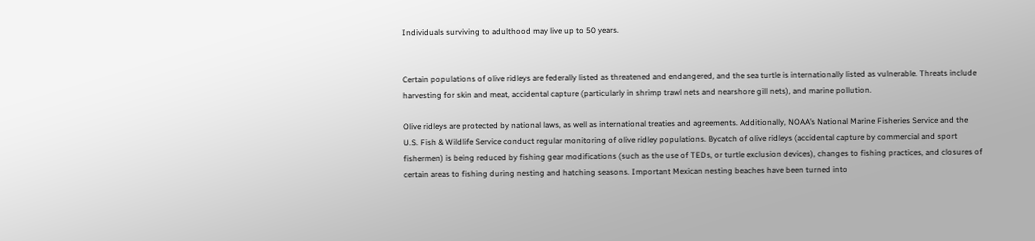Individuals surviving to adulthood may live up to 50 years.


Certain populations of olive ridleys are federally listed as threatened and endangered, and the sea turtle is internationally listed as vulnerable. Threats include harvesting for skin and meat, accidental capture (particularly in shrimp trawl nets and nearshore gill nets), and marine pollution.

Olive ridleys are protected by national laws, as well as international treaties and agreements. Additionally, NOAA’s National Marine Fisheries Service and the U.S. Fish & Wildlife Service conduct regular monitoring of olive ridley populations. Bycatch of olive ridleys (accidental capture by commercial and sport fishermen) is being reduced by fishing gear modifications (such as the use of TEDs, or turtle exclusion devices), changes to fishing practices, and closures of certain areas to fishing during nesting and hatching seasons. Important Mexican nesting beaches have been turned into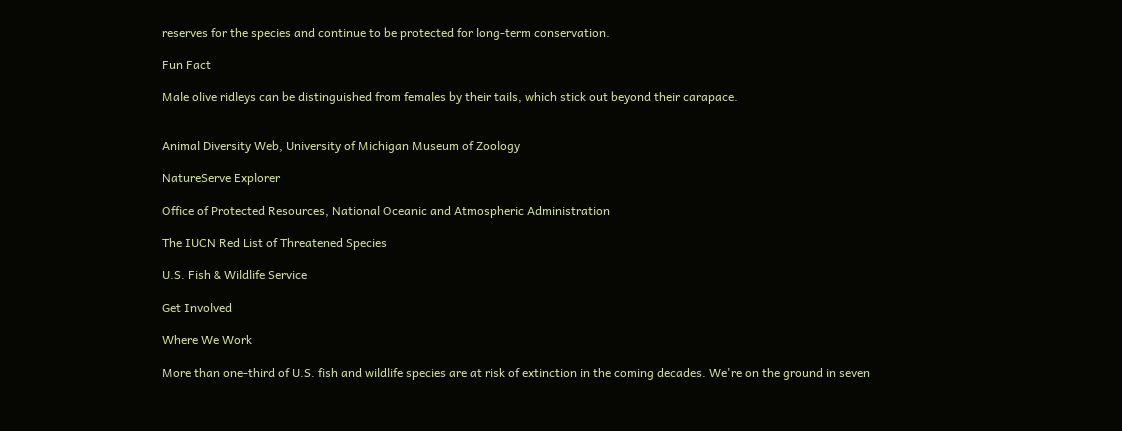reserves for the species and continue to be protected for long-term conservation.

Fun Fact

Male olive ridleys can be distinguished from females by their tails, which stick out beyond their carapace.


Animal Diversity Web, University of Michigan Museum of Zoology

NatureServe Explorer

Office of Protected Resources, National Oceanic and Atmospheric Administration

The IUCN Red List of Threatened Species

U.S. Fish & Wildlife Service

Get Involved

Where We Work

More than one-third of U.S. fish and wildlife species are at risk of extinction in the coming decades. We're on the ground in seven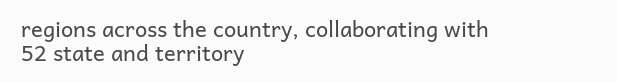regions across the country, collaborating with 52 state and territory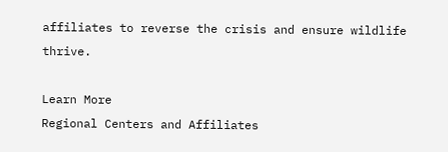affiliates to reverse the crisis and ensure wildlife thrive.

Learn More
Regional Centers and Affiliates